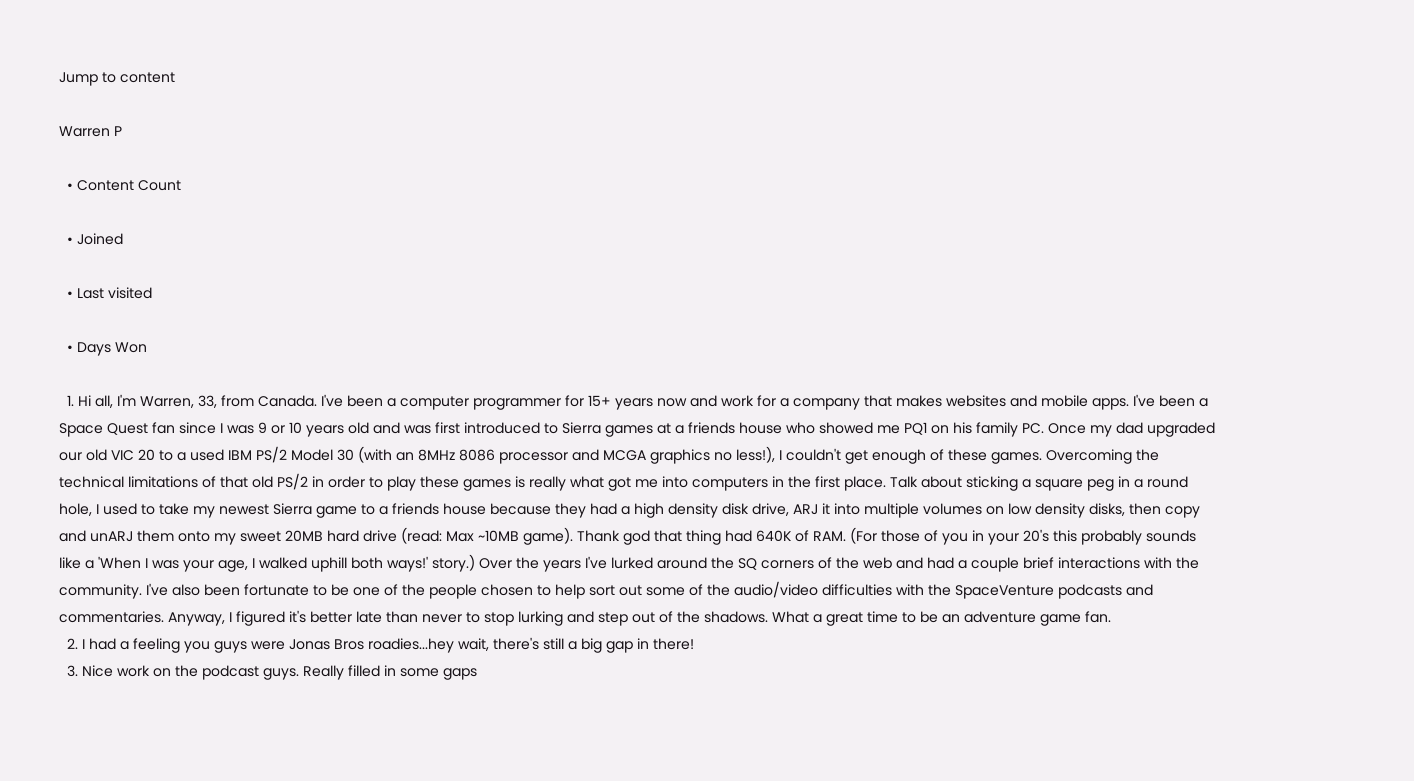Jump to content

Warren P

  • Content Count

  • Joined

  • Last visited

  • Days Won

  1. Hi all, I'm Warren, 33, from Canada. I've been a computer programmer for 15+ years now and work for a company that makes websites and mobile apps. I've been a Space Quest fan since I was 9 or 10 years old and was first introduced to Sierra games at a friends house who showed me PQ1 on his family PC. Once my dad upgraded our old VIC 20 to a used IBM PS/2 Model 30 (with an 8MHz 8086 processor and MCGA graphics no less!), I couldn't get enough of these games. Overcoming the technical limitations of that old PS/2 in order to play these games is really what got me into computers in the first place. Talk about sticking a square peg in a round hole, I used to take my newest Sierra game to a friends house because they had a high density disk drive, ARJ it into multiple volumes on low density disks, then copy and unARJ them onto my sweet 20MB hard drive (read: Max ~10MB game). Thank god that thing had 640K of RAM. (For those of you in your 20's this probably sounds like a 'When I was your age, I walked uphill both ways!' story.) Over the years I've lurked around the SQ corners of the web and had a couple brief interactions with the community. I've also been fortunate to be one of the people chosen to help sort out some of the audio/video difficulties with the SpaceVenture podcasts and commentaries. Anyway, I figured it's better late than never to stop lurking and step out of the shadows. What a great time to be an adventure game fan.
  2. I had a feeling you guys were Jonas Bros roadies...hey wait, there's still a big gap in there!
  3. Nice work on the podcast guys. Really filled in some gaps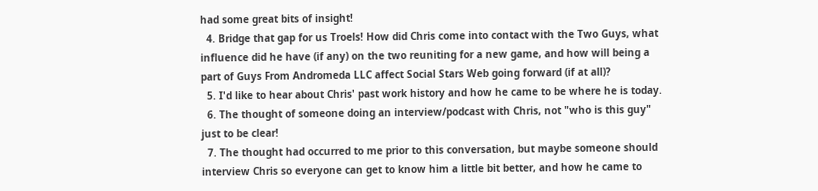had some great bits of insight!
  4. Bridge that gap for us Troels! How did Chris come into contact with the Two Guys, what influence did he have (if any) on the two reuniting for a new game, and how will being a part of Guys From Andromeda LLC affect Social Stars Web going forward (if at all)?
  5. I'd like to hear about Chris' past work history and how he came to be where he is today.
  6. The thought of someone doing an interview/podcast with Chris, not "who is this guy" just to be clear!
  7. The thought had occurred to me prior to this conversation, but maybe someone should interview Chris so everyone can get to know him a little bit better, and how he came to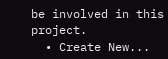be involved in this project.
  • Create New...